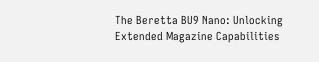The Beretta BU9 Nano: Unlocking Extended Magazine Capabilities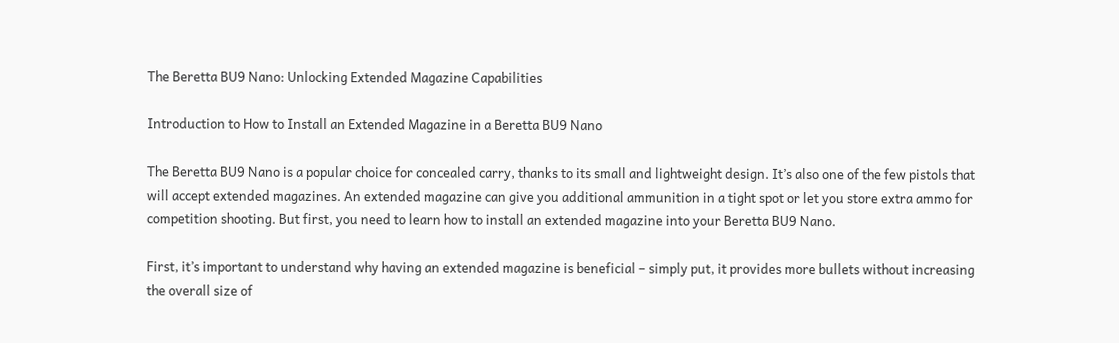The Beretta BU9 Nano: Unlocking Extended Magazine Capabilities

Introduction to How to Install an Extended Magazine in a Beretta BU9 Nano

The Beretta BU9 Nano is a popular choice for concealed carry, thanks to its small and lightweight design. It’s also one of the few pistols that will accept extended magazines. An extended magazine can give you additional ammunition in a tight spot or let you store extra ammo for competition shooting. But first, you need to learn how to install an extended magazine into your Beretta BU9 Nano.

First, it’s important to understand why having an extended magazine is beneficial – simply put, it provides more bullets without increasing the overall size of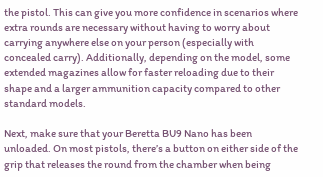the pistol. This can give you more confidence in scenarios where extra rounds are necessary without having to worry about carrying anywhere else on your person (especially with concealed carry). Additionally, depending on the model, some extended magazines allow for faster reloading due to their shape and a larger ammunition capacity compared to other standard models.

Next, make sure that your Beretta BU9 Nano has been unloaded. On most pistols, there’s a button on either side of the grip that releases the round from the chamber when being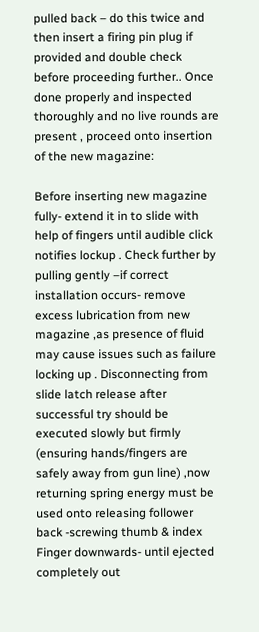pulled back – do this twice and then insert a firing pin plug if provided and double check before proceeding further.. Once done properly and inspected thoroughly and no live rounds are present , proceed onto insertion of the new magazine:

Before inserting new magazine fully- extend it in to slide with help of fingers until audible click notifies lockup . Check further by pulling gently –if correct installation occurs- remove excess lubrication from new magazine ,as presence of fluid may cause issues such as failure locking up . Disconnecting from slide latch release after successful try should be executed slowly but firmly (ensuring hands/fingers are safely away from gun line) ,now returning spring energy must be used onto releasing follower back -screwing thumb & index Finger downwards- until ejected completely out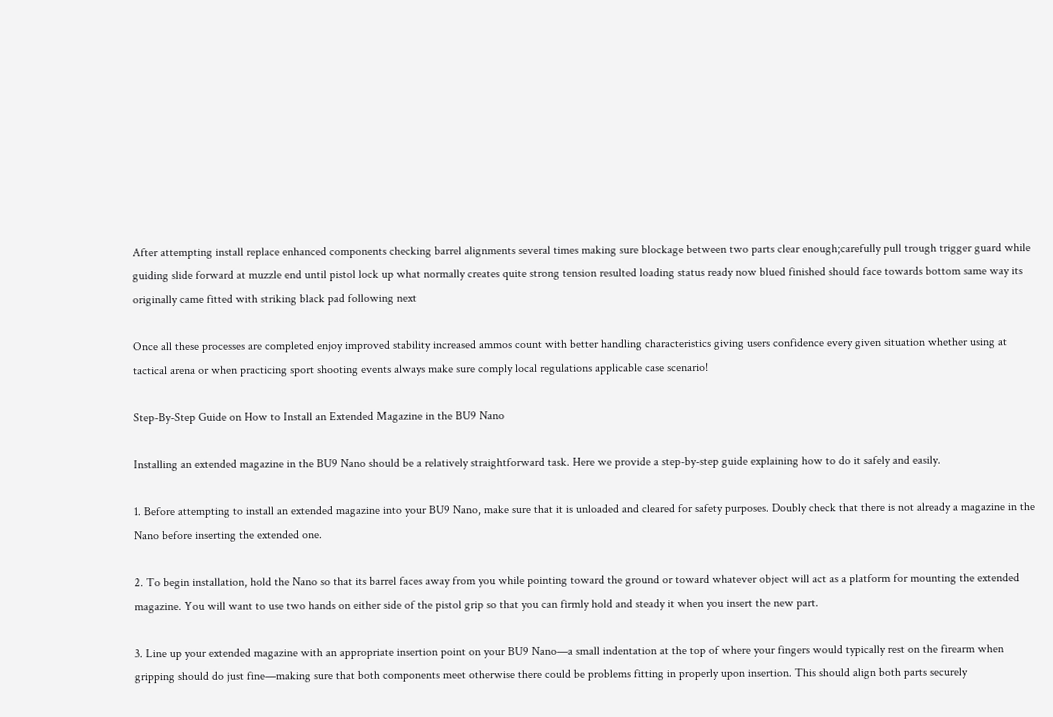After attempting install replace enhanced components checking barrel alignments several times making sure blockage between two parts clear enough;carefully pull trough trigger guard while guiding slide forward at muzzle end until pistol lock up what normally creates quite strong tension resulted loading status ready now blued finished should face towards bottom same way its originally came fitted with striking black pad following next

Once all these processes are completed enjoy improved stability increased ammos count with better handling characteristics giving users confidence every given situation whether using at tactical arena or when practicing sport shooting events always make sure comply local regulations applicable case scenario!

Step-By-Step Guide on How to Install an Extended Magazine in the BU9 Nano

Installing an extended magazine in the BU9 Nano should be a relatively straightforward task. Here we provide a step-by-step guide explaining how to do it safely and easily.

1. Before attempting to install an extended magazine into your BU9 Nano, make sure that it is unloaded and cleared for safety purposes. Doubly check that there is not already a magazine in the Nano before inserting the extended one.

2. To begin installation, hold the Nano so that its barrel faces away from you while pointing toward the ground or toward whatever object will act as a platform for mounting the extended magazine. You will want to use two hands on either side of the pistol grip so that you can firmly hold and steady it when you insert the new part.

3. Line up your extended magazine with an appropriate insertion point on your BU9 Nano—a small indentation at the top of where your fingers would typically rest on the firearm when gripping should do just fine—making sure that both components meet otherwise there could be problems fitting in properly upon insertion. This should align both parts securely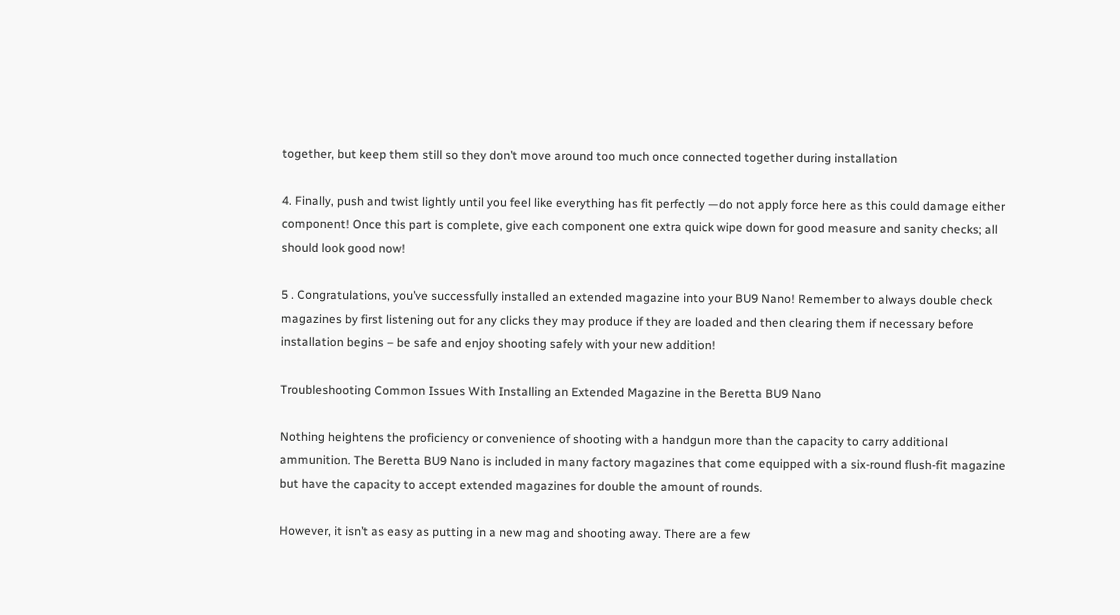together, but keep them still so they don’t move around too much once connected together during installation

4. Finally, push and twist lightly until you feel like everything has fit perfectly —do not apply force here as this could damage either component! Once this part is complete, give each component one extra quick wipe down for good measure and sanity checks; all should look good now!

5 . Congratulations, you’ve successfully installed an extended magazine into your BU9 Nano! Remember to always double check magazines by first listening out for any clicks they may produce if they are loaded and then clearing them if necessary before installation begins – be safe and enjoy shooting safely with your new addition!

Troubleshooting Common Issues With Installing an Extended Magazine in the Beretta BU9 Nano

Nothing heightens the proficiency or convenience of shooting with a handgun more than the capacity to carry additional ammunition. The Beretta BU9 Nano is included in many factory magazines that come equipped with a six-round flush-fit magazine but have the capacity to accept extended magazines for double the amount of rounds.

However, it isn’t as easy as putting in a new mag and shooting away. There are a few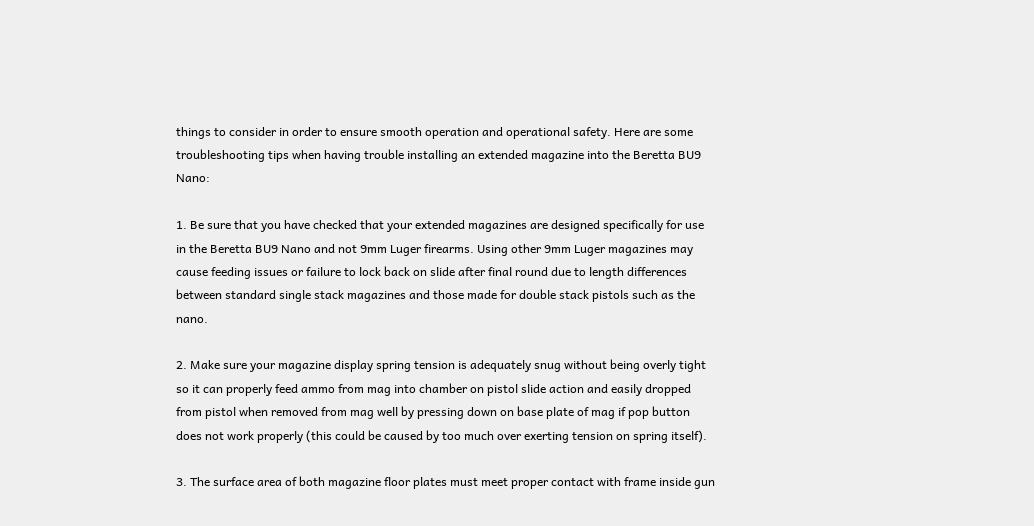things to consider in order to ensure smooth operation and operational safety. Here are some troubleshooting tips when having trouble installing an extended magazine into the Beretta BU9 Nano:

1. Be sure that you have checked that your extended magazines are designed specifically for use in the Beretta BU9 Nano and not 9mm Luger firearms. Using other 9mm Luger magazines may cause feeding issues or failure to lock back on slide after final round due to length differences between standard single stack magazines and those made for double stack pistols such as the nano.

2. Make sure your magazine display spring tension is adequately snug without being overly tight so it can properly feed ammo from mag into chamber on pistol slide action and easily dropped from pistol when removed from mag well by pressing down on base plate of mag if pop button does not work properly (this could be caused by too much over exerting tension on spring itself).

3. The surface area of both magazine floor plates must meet proper contact with frame inside gun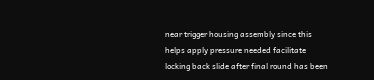near trigger housing assembly since this helps apply pressure needed facilitate locking back slide after final round has been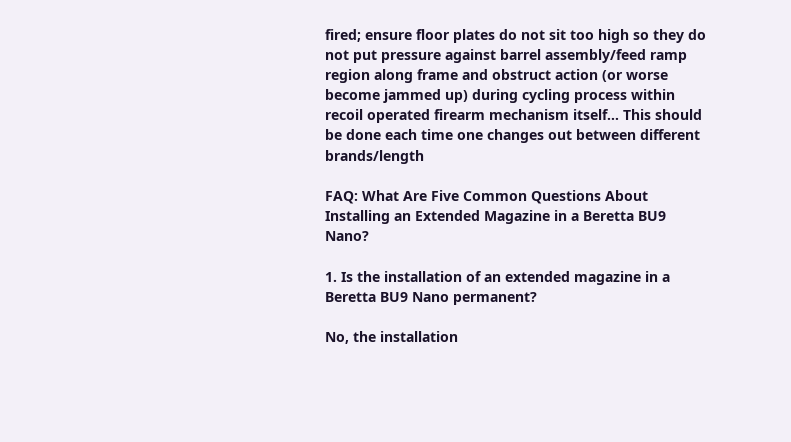fired; ensure floor plates do not sit too high so they do not put pressure against barrel assembly/feed ramp region along frame and obstruct action (or worse become jammed up) during cycling process within recoil operated firearm mechanism itself… This should be done each time one changes out between different brands/length

FAQ: What Are Five Common Questions About Installing an Extended Magazine in a Beretta BU9 Nano?

1. Is the installation of an extended magazine in a Beretta BU9 Nano permanent?

No, the installation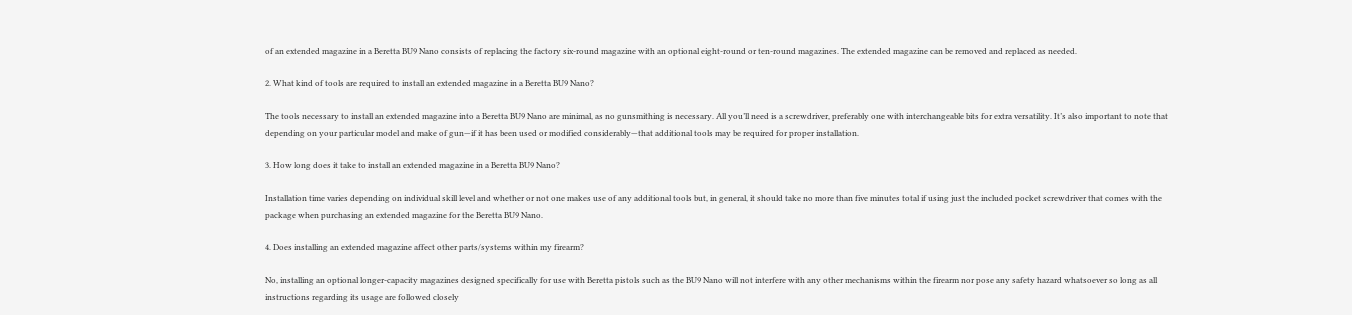of an extended magazine in a Beretta BU9 Nano consists of replacing the factory six-round magazine with an optional eight-round or ten-round magazines. The extended magazine can be removed and replaced as needed.

2. What kind of tools are required to install an extended magazine in a Beretta BU9 Nano?

The tools necessary to install an extended magazine into a Beretta BU9 Nano are minimal, as no gunsmithing is necessary. All you’ll need is a screwdriver, preferably one with interchangeable bits for extra versatility. It’s also important to note that depending on your particular model and make of gun—if it has been used or modified considerably—that additional tools may be required for proper installation.

3. How long does it take to install an extended magazine in a Beretta BU9 Nano?

Installation time varies depending on individual skill level and whether or not one makes use of any additional tools but, in general, it should take no more than five minutes total if using just the included pocket screwdriver that comes with the package when purchasing an extended magazine for the Beretta BU9 Nano.

4. Does installing an extended magazine affect other parts/systems within my firearm?

No, installing an optional longer-capacity magazines designed specifically for use with Beretta pistols such as the BU9 Nano will not interfere with any other mechanisms within the firearm nor pose any safety hazard whatsoever so long as all instructions regarding its usage are followed closely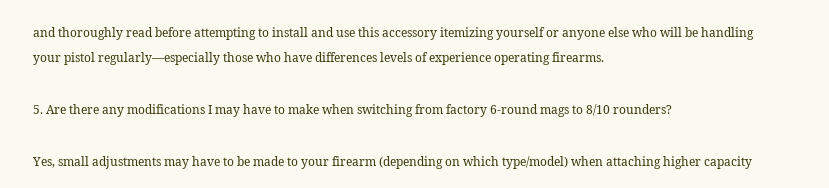and thoroughly read before attempting to install and use this accessory itemizing yourself or anyone else who will be handling your pistol regularly—especially those who have differences levels of experience operating firearms.

5. Are there any modifications I may have to make when switching from factory 6-round mags to 8/10 rounders?

Yes, small adjustments may have to be made to your firearm (depending on which type/model) when attaching higher capacity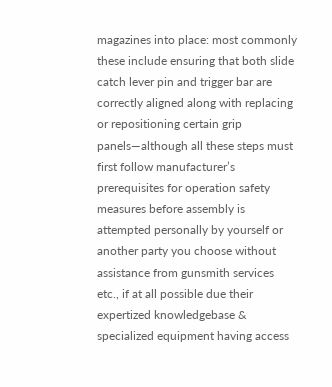magazines into place: most commonly these include ensuring that both slide catch lever pin and trigger bar are correctly aligned along with replacing or repositioning certain grip panels—although all these steps must first follow manufacturer’s prerequisites for operation safety measures before assembly is attempted personally by yourself or another party you choose without assistance from gunsmith services etc., if at all possible due their expertized knowledgebase & specialized equipment having access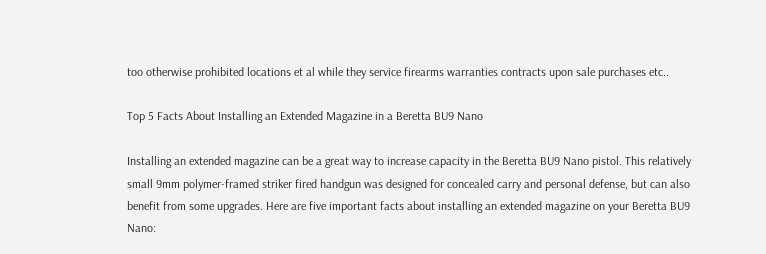too otherwise prohibited locations et al while they service firearms warranties contracts upon sale purchases etc..

Top 5 Facts About Installing an Extended Magazine in a Beretta BU9 Nano

Installing an extended magazine can be a great way to increase capacity in the Beretta BU9 Nano pistol. This relatively small 9mm polymer-framed striker fired handgun was designed for concealed carry and personal defense, but can also benefit from some upgrades. Here are five important facts about installing an extended magazine on your Beretta BU9 Nano: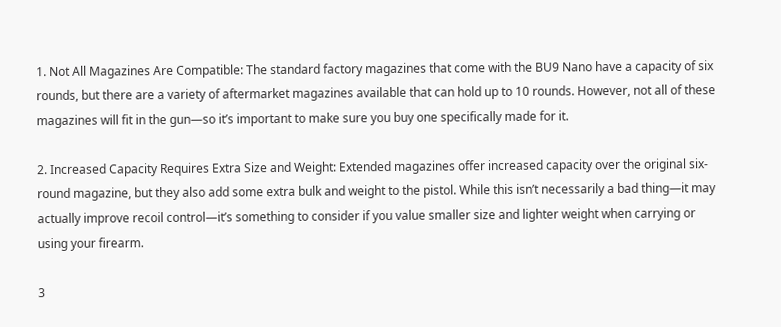1. Not All Magazines Are Compatible: The standard factory magazines that come with the BU9 Nano have a capacity of six rounds, but there are a variety of aftermarket magazines available that can hold up to 10 rounds. However, not all of these magazines will fit in the gun—so it’s important to make sure you buy one specifically made for it.

2. Increased Capacity Requires Extra Size and Weight: Extended magazines offer increased capacity over the original six-round magazine, but they also add some extra bulk and weight to the pistol. While this isn’t necessarily a bad thing—it may actually improve recoil control—it’s something to consider if you value smaller size and lighter weight when carrying or using your firearm.

3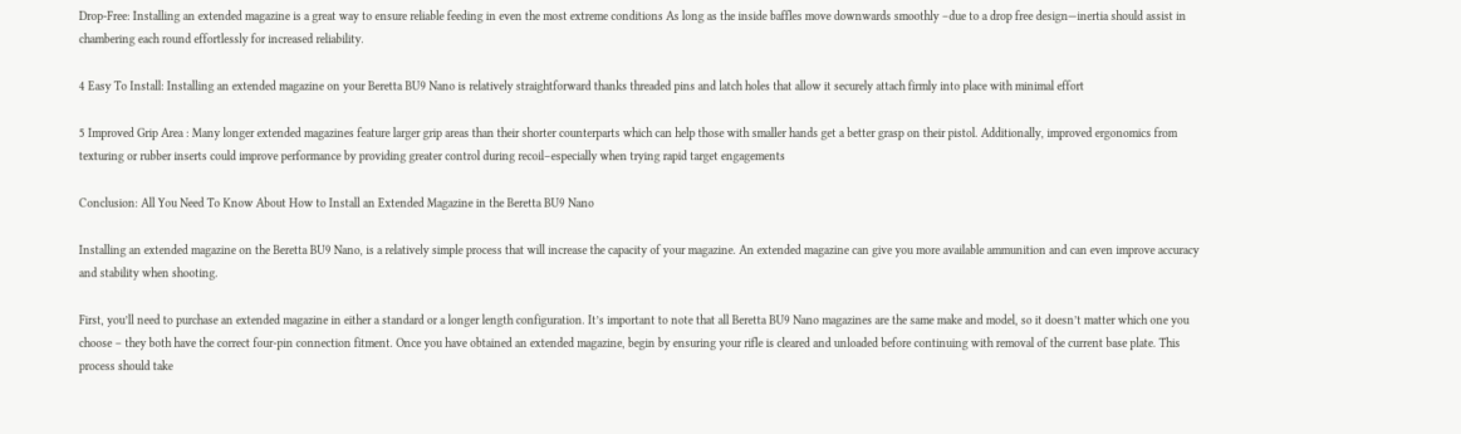Drop-Free: Installing an extended magazine is a great way to ensure reliable feeding in even the most extreme conditions As long as the inside baffles move downwards smoothly –due to a drop free design—inertia should assist in chambering each round effortlessly for increased reliability.

4 Easy To Install: Installing an extended magazine on your Beretta BU9 Nano is relatively straightforward thanks threaded pins and latch holes that allow it securely attach firmly into place with minimal effort

5 Improved Grip Area : Many longer extended magazines feature larger grip areas than their shorter counterparts which can help those with smaller hands get a better grasp on their pistol. Additionally, improved ergonomics from texturing or rubber inserts could improve performance by providing greater control during recoil–especially when trying rapid target engagements

Conclusion: All You Need To Know About How to Install an Extended Magazine in the Beretta BU9 Nano

Installing an extended magazine on the Beretta BU9 Nano, is a relatively simple process that will increase the capacity of your magazine. An extended magazine can give you more available ammunition and can even improve accuracy and stability when shooting.

First, you’ll need to purchase an extended magazine in either a standard or a longer length configuration. It’s important to note that all Beretta BU9 Nano magazines are the same make and model, so it doesn’t matter which one you choose – they both have the correct four-pin connection fitment. Once you have obtained an extended magazine, begin by ensuring your rifle is cleared and unloaded before continuing with removal of the current base plate. This process should take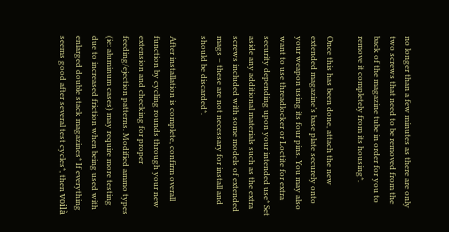no longer than a few minutes as there are only two screws that need to be removed from the back of the magazine tube in order for you to remove it completely from its housing*.

Once this has been done, attach the new extended magazine’s base plate securely onto your weapon using its four pins. You may also want to use threadlocker or Loctite for extra security depending upon your intended use* Set aside any additional materials such as the extra screws included with some models of extended mags – these are not necessary for install and should be discarded*.

After installation is complete, confirm overall function by cycling rounds through your new extension and checking for proper feeding/ejection patterns. Modified ammo types (ie: aluminum cases) may require more testing due to increased friction when being used with enlarged double stack magazines* If everything seems good after several test cycles*, then voilà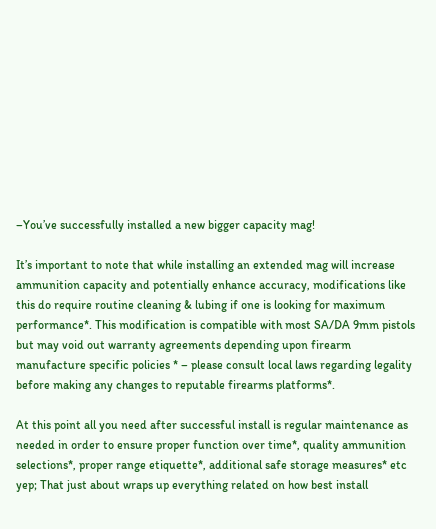–You’ve successfully installed a new bigger capacity mag!

It’s important to note that while installing an extended mag will increase ammunition capacity and potentially enhance accuracy, modifications like this do require routine cleaning & lubing if one is looking for maximum performance*. This modification is compatible with most SA/DA 9mm pistols but may void out warranty agreements depending upon firearm manufacture specific policies * – please consult local laws regarding legality before making any changes to reputable firearms platforms*.

At this point all you need after successful install is regular maintenance as needed in order to ensure proper function over time*, quality ammunition selections*, proper range etiquette*, additional safe storage measures* etc yep; That just about wraps up everything related on how best install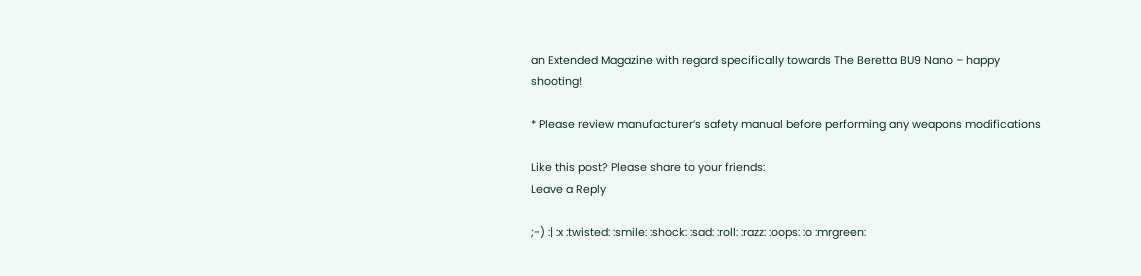an Extended Magazine with regard specifically towards The Beretta BU9 Nano – happy shooting!

* Please review manufacturer’s safety manual before performing any weapons modifications

Like this post? Please share to your friends:
Leave a Reply

;-) :| :x :twisted: :smile: :shock: :sad: :roll: :razz: :oops: :o :mrgreen: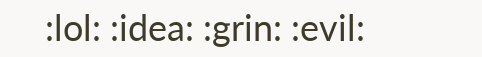:lol: :idea: :grin: :evil: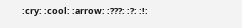:cry: :cool: :arrow: :???: :?: :!: